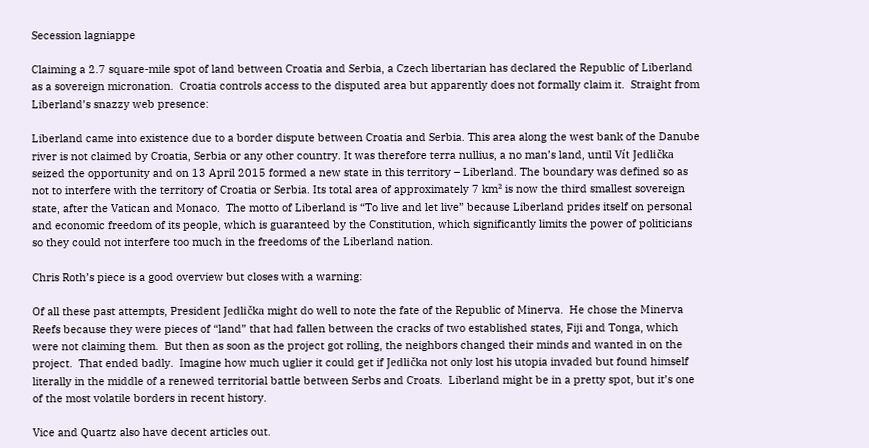Secession lagniappe

Claiming a 2.7 square-mile spot of land between Croatia and Serbia, a Czech libertarian has declared the Republic of Liberland as a sovereign micronation.  Croatia controls access to the disputed area but apparently does not formally claim it.  Straight from Liberland’s snazzy web presence:

Liberland came into existence due to a border dispute between Croatia and Serbia. This area along the west bank of the Danube river is not claimed by Croatia, Serbia or any other country. It was therefore terra nullius, a no man’s land, until Vít Jedlička seized the opportunity and on 13 April 2015 formed a new state in this territory – Liberland. The boundary was defined so as not to interfere with the territory of Croatia or Serbia. Its total area of approximately 7 km² is now the third smallest sovereign state, after the Vatican and Monaco.  The motto of Liberland is “To live and let live” because Liberland prides itself on personal and economic freedom of its people, which is guaranteed by the Constitution, which significantly limits the power of politicians so they could not interfere too much in the freedoms of the Liberland nation.

Chris Roth’s piece is a good overview but closes with a warning:

Of all these past attempts, President Jedlička might do well to note the fate of the Republic of Minerva.  He chose the Minerva Reefs because they were pieces of “land” that had fallen between the cracks of two established states, Fiji and Tonga, which were not claiming them.  But then as soon as the project got rolling, the neighbors changed their minds and wanted in on the project.  That ended badly.  Imagine how much uglier it could get if Jedlička not only lost his utopia invaded but found himself literally in the middle of a renewed territorial battle between Serbs and Croats.  Liberland might be in a pretty spot, but it’s one of the most volatile borders in recent history.

Vice and Quartz also have decent articles out.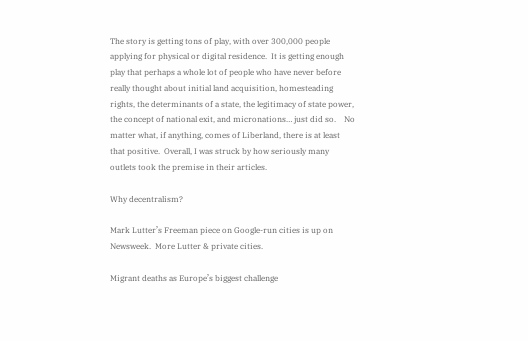The story is getting tons of play, with over 300,000 people applying for physical or digital residence.  It is getting enough play that perhaps a whole lot of people who have never before really thought about initial land acquisition, homesteading rights, the determinants of a state, the legitimacy of state power, the concept of national exit, and micronations… just did so.    No matter what, if anything, comes of Liberland, there is at least that positive.  Overall, I was struck by how seriously many outlets took the premise in their articles.

Why decentralism?

Mark Lutter’s Freeman piece on Google-run cities is up on Newsweek.  More Lutter & private cities.

Migrant deaths as Europe’s biggest challenge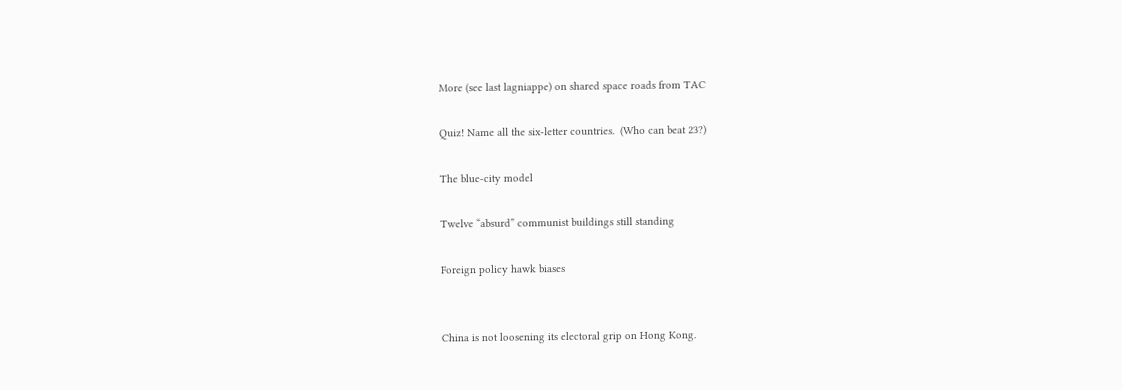More (see last lagniappe) on shared space roads from TAC

Quiz! Name all the six-letter countries.  (Who can beat 23?)

The blue-city model

Twelve “absurd” communist buildings still standing

Foreign policy hawk biases


China is not loosening its electoral grip on Hong Kong.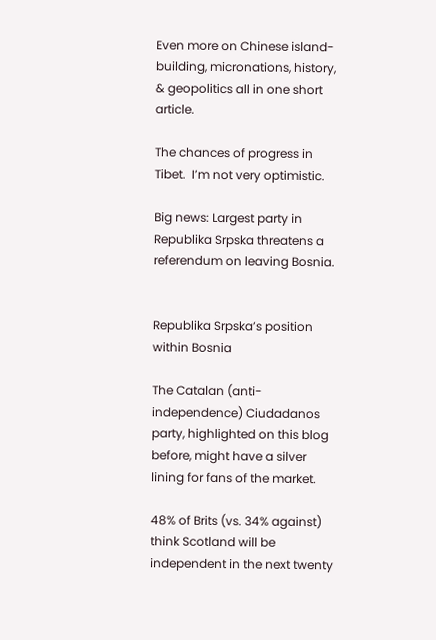Even more on Chinese island-building, micronations, history, & geopolitics all in one short article.

The chances of progress in Tibet.  I’m not very optimistic.

Big news: Largest party in Republika Srpska threatens a referendum on leaving Bosnia.


Republika Srpska’s position within Bosnia

The Catalan (anti-independence) Ciudadanos party, highlighted on this blog before, might have a silver lining for fans of the market.

48% of Brits (vs. 34% against) think Scotland will be independent in the next twenty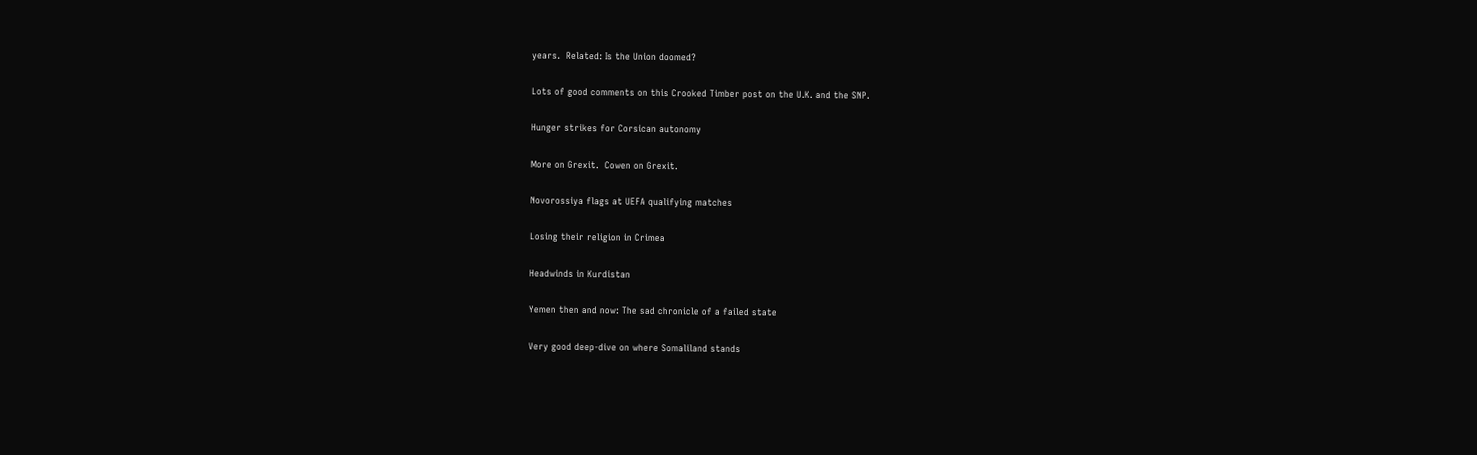years.  Related: Is the Union doomed?

Lots of good comments on this Crooked Timber post on the U.K. and the SNP.

Hunger strikes for Corsican autonomy

More on Grexit.  Cowen on Grexit.

Novorossiya flags at UEFA qualifying matches

Losing their religion in Crimea

Headwinds in Kurdistan

Yemen then and now: The sad chronicle of a failed state

Very good deep-dive on where Somaliland stands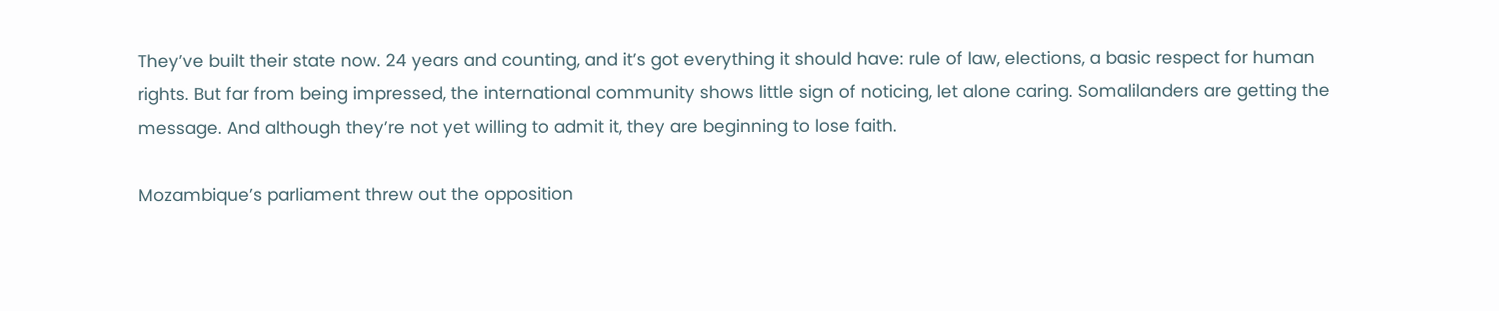They’ve built their state now. 24 years and counting, and it’s got everything it should have: rule of law, elections, a basic respect for human rights. But far from being impressed, the international community shows little sign of noticing, let alone caring. Somalilanders are getting the message. And although they’re not yet willing to admit it, they are beginning to lose faith.

Mozambique’s parliament threw out the opposition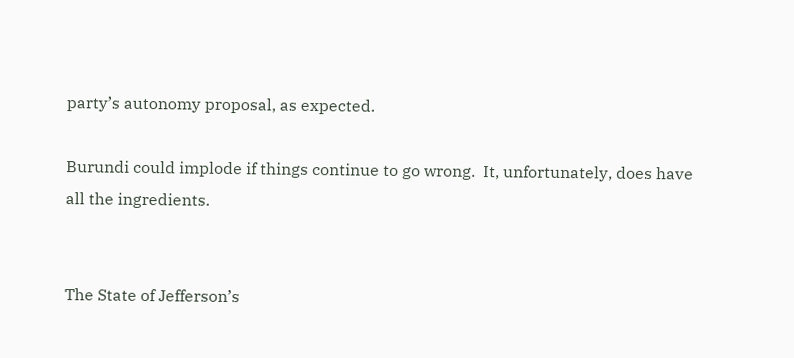party’s autonomy proposal, as expected.

Burundi could implode if things continue to go wrong.  It, unfortunately, does have all the ingredients.


The State of Jefferson’s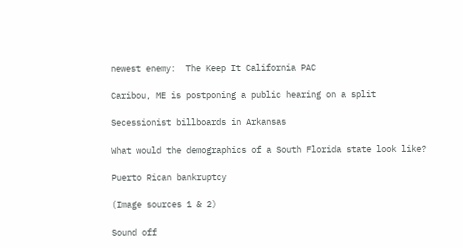newest enemy:  The Keep It California PAC

Caribou, ME is postponing a public hearing on a split

Secessionist billboards in Arkansas

What would the demographics of a South Florida state look like?

Puerto Rican bankruptcy

(Image sources 1 & 2)

Sound off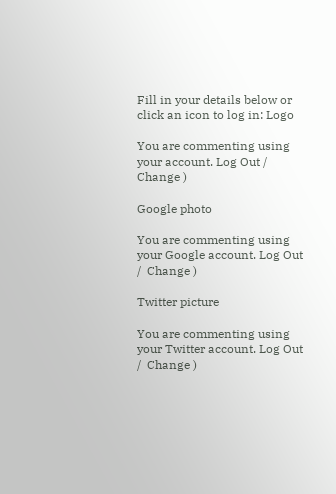Fill in your details below or click an icon to log in: Logo

You are commenting using your account. Log Out /  Change )

Google photo

You are commenting using your Google account. Log Out /  Change )

Twitter picture

You are commenting using your Twitter account. Log Out /  Change )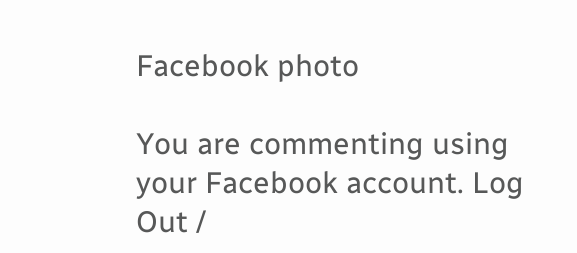Facebook photo

You are commenting using your Facebook account. Log Out /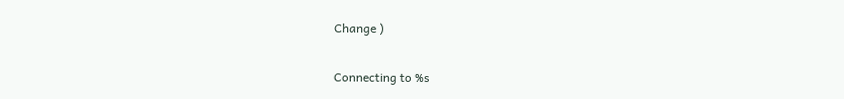Change )

Connecting to %s